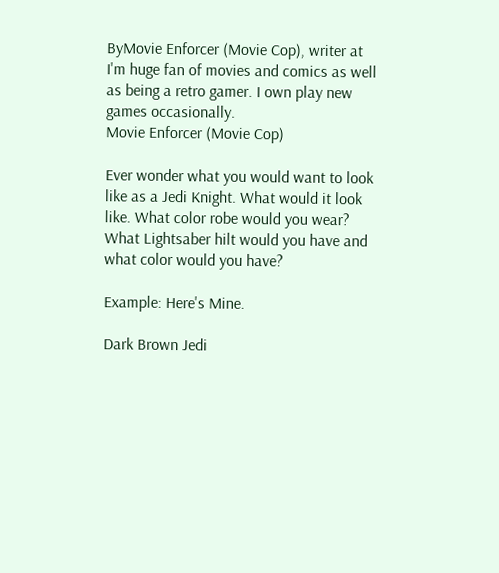ByMovie Enforcer (Movie Cop), writer at
I'm huge fan of movies and comics as well as being a retro gamer. I own play new games occasionally.
Movie Enforcer (Movie Cop)

Ever wonder what you would want to look like as a Jedi Knight. What would it look like. What color robe would you wear? What Lightsaber hilt would you have and what color would you have?

Example: Here's Mine.

Dark Brown Jedi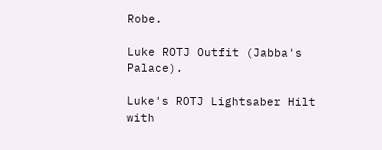Robe.

Luke ROTJ Outfit (Jabba's Palace).

Luke's ROTJ Lightsaber Hilt with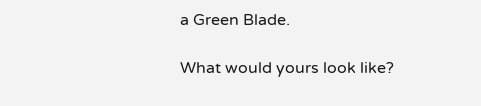a Green Blade.

What would yours look like?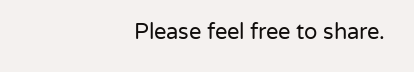Please feel free to share.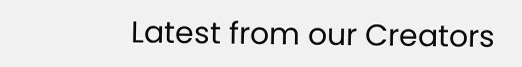Latest from our Creators